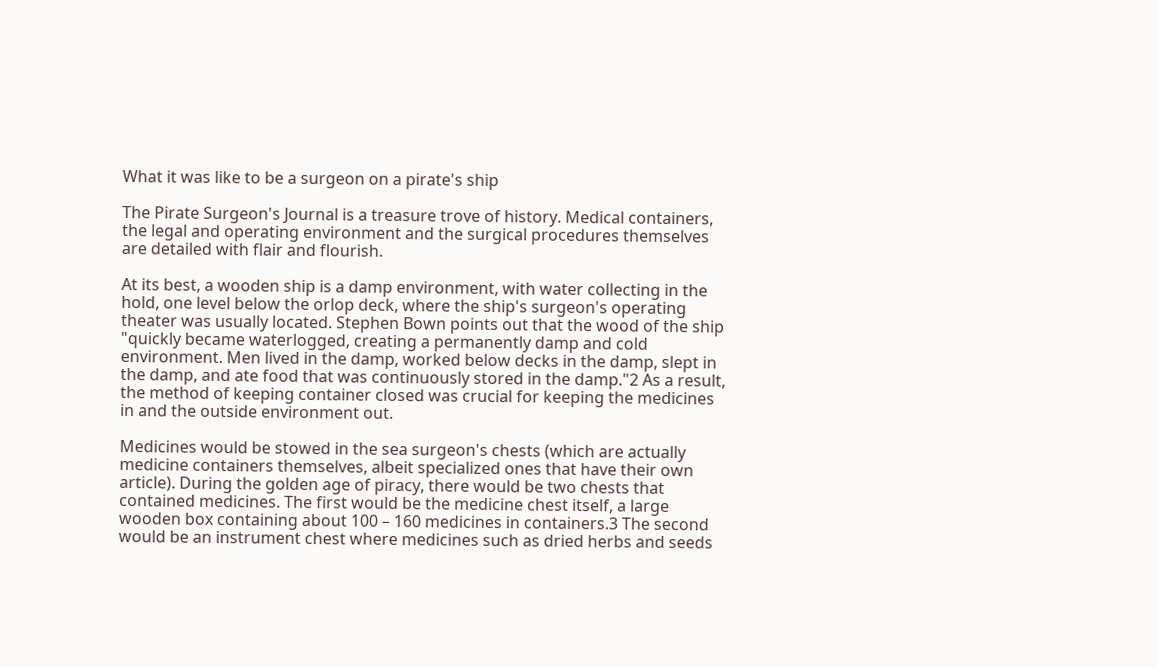What it was like to be a surgeon on a pirate's ship

The Pirate Surgeon's Journal is a treasure trove of history. Medical containers, the legal and operating environment and the surgical procedures themselves are detailed with flair and flourish.

At its best, a wooden ship is a damp environment, with water collecting in the hold, one level below the orlop deck, where the ship's surgeon's operating theater was usually located. Stephen Bown points out that the wood of the ship "quickly became waterlogged, creating a permanently damp and cold environment. Men lived in the damp, worked below decks in the damp, slept in the damp, and ate food that was continuously stored in the damp."2 As a result, the method of keeping container closed was crucial for keeping the medicines in and the outside environment out.

Medicines would be stowed in the sea surgeon's chests (which are actually medicine containers themselves, albeit specialized ones that have their own article). During the golden age of piracy, there would be two chests that contained medicines. The first would be the medicine chest itself, a large wooden box containing about 100 – 160 medicines in containers.3 The second would be an instrument chest where medicines such as dried herbs and seeds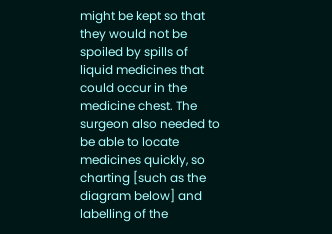might be kept so that they would not be spoiled by spills of liquid medicines that could occur in the medicine chest. The surgeon also needed to be able to locate medicines quickly, so charting [such as the diagram below] and labelling of the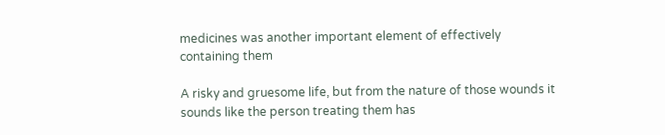medicines was another important element of effectively containing them

A risky and gruesome life, but from the nature of those wounds it sounds like the person treating them has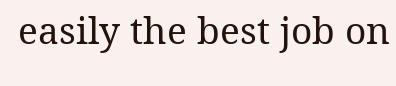easily the best job on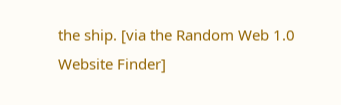the ship. [via the Random Web 1.0 Website Finder]